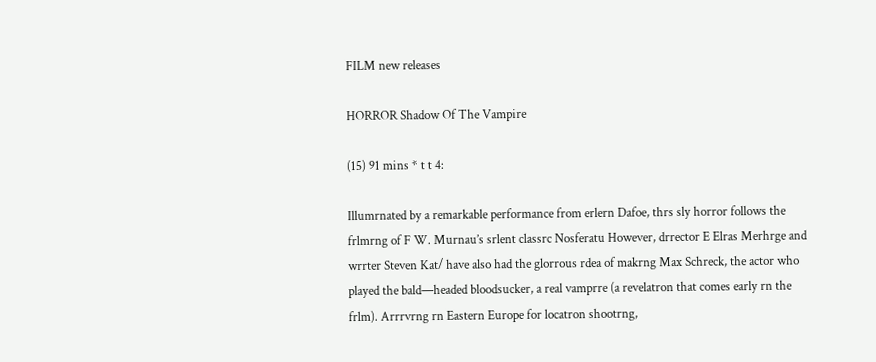FILM new releases

HORROR Shadow Of The Vampire

(15) 91 mins * t t 4:

Illumrnated by a remarkable performance from erlern Dafoe, thrs sly horror follows the frlmrng of F W. Murnau’s srlent classrc Nosferatu However, drrector E Elras Merhrge and wrrter Steven Kat/ have also had the glorrous rdea of makrng Max Schreck, the actor who played the bald—headed bloodsucker, a real vamprre (a revelatron that comes early rn the frlm). Arrrvrng rn Eastern Europe for locatron shootrng,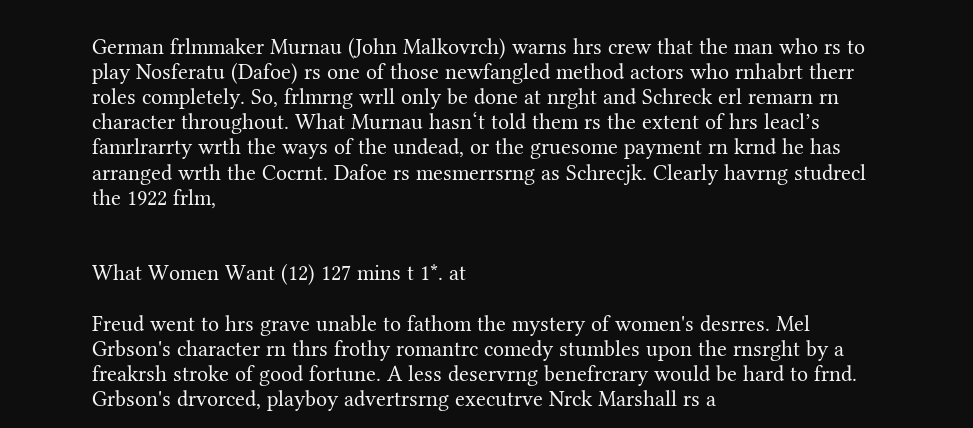German frlmmaker Murnau (John Malkovrch) warns hrs crew that the man who rs to play Nosferatu (Dafoe) rs one of those newfangled method actors who rnhabrt therr roles completely. So, frlmrng wrll only be done at nrght and Schreck erl remarn rn character throughout. What Murnau hasn‘t told them rs the extent of hrs leacl’s famrlrarrty wrth the ways of the undead, or the gruesome payment rn krnd he has arranged wrth the Cocrnt. Dafoe rs mesmerrsrng as Schrecjk. Clearly havrng studrecl the 1922 frlm,


What Women Want (12) 127 mins t 1*. at

Freud went to hrs grave unable to fathom the mystery of women's desrres. Mel Grbson's character rn thrs frothy romantrc comedy stumbles upon the rnsrght by a freakrsh stroke of good fortune. A less deservrng benefrcrary would be hard to frnd. Grbson's drvorced, playboy advertrsrng executrve Nrck Marshall rs a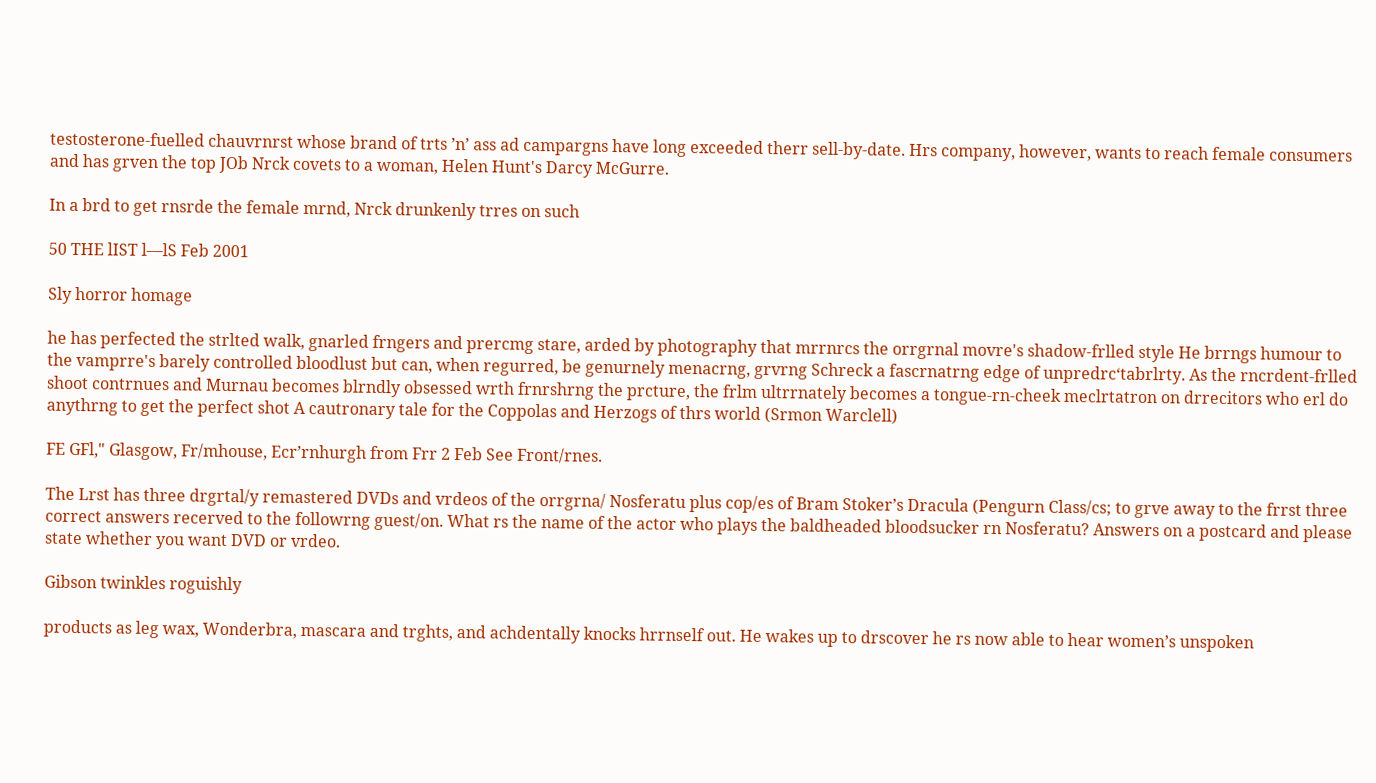testosterone-fuelled chauvrnrst whose brand of trts ’n’ ass ad campargns have long exceeded therr sell-by-date. Hrs company, however, wants to reach female consumers and has grven the top JOb Nrck covets to a woman, Helen Hunt's Darcy McGurre.

In a brd to get rnsrde the female mrnd, Nrck drunkenly trres on such

50 THE lIST l—lS Feb 2001

Sly horror homage

he has perfected the strlted walk, gnarled frngers and prercmg stare, arded by photography that mrrnrcs the orrgrnal movre's shadow-frlled style He brrngs humour to the vamprre's barely controlled bloodlust but can, when regurred, be genurnely menacrng, grvrng Schreck a fascrnatrng edge of unpredrc‘tabrlrty. As the rncrdent-frlled shoot contrnues and Murnau becomes blrndly obsessed wrth frnrshrng the prcture, the frlm ultrrnately becomes a tongue-rn-cheek meclrtatron on drrecitors who erl do anythrng to get the perfect shot A cautronary tale for the Coppolas and Herzogs of thrs world (Srmon Warclell)

FE GFl," Glasgow, Fr/mhouse, Ecr’rnhurgh from Frr 2 Feb See Front/rnes.

The Lrst has three drgrtal/y remastered DVDs and vrdeos of the orrgrna/ Nosferatu plus cop/es of Bram Stoker’s Dracula (Pengurn Class/cs; to grve away to the frrst three correct answers recerved to the followrng guest/on. What rs the name of the actor who plays the baldheaded bloodsucker rn Nosferatu? Answers on a postcard and please state whether you want DVD or vrdeo.

Gibson twinkles roguishly

products as leg wax, Wonderbra, mascara and trghts, and achdentally knocks hrrnself out. He wakes up to drscover he rs now able to hear women’s unspoken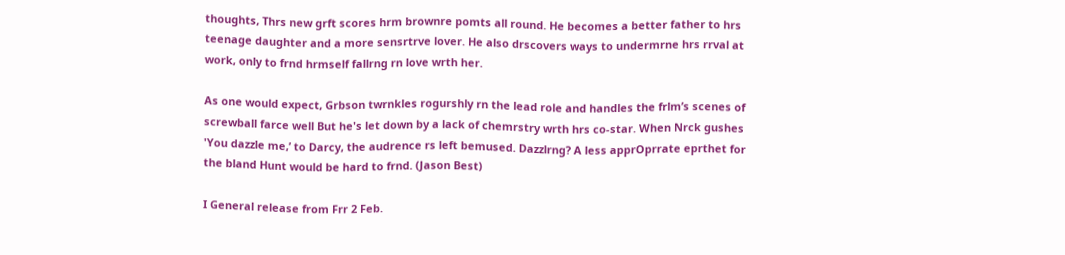thoughts, Thrs new grft scores hrm brownre pomts all round. He becomes a better father to hrs teenage daughter and a more sensrtrve lover. He also drscovers ways to undermrne hrs rrval at work, only to frnd hrmself fallrng rn love wrth her.

As one would expect, Grbson twrnkles rogurshly rn the lead role and handles the frlm’s scenes of screwball farce well But he's let down by a lack of chemrstry wrth hrs co-star. When Nrck gushes 'You dazzle me,’ to Darcy, the audrence rs left bemused. Dazzlrng? A less apprOprrate eprthet for the bland Hunt would be hard to frnd. (Jason Best)

I General release from Frr 2 Feb.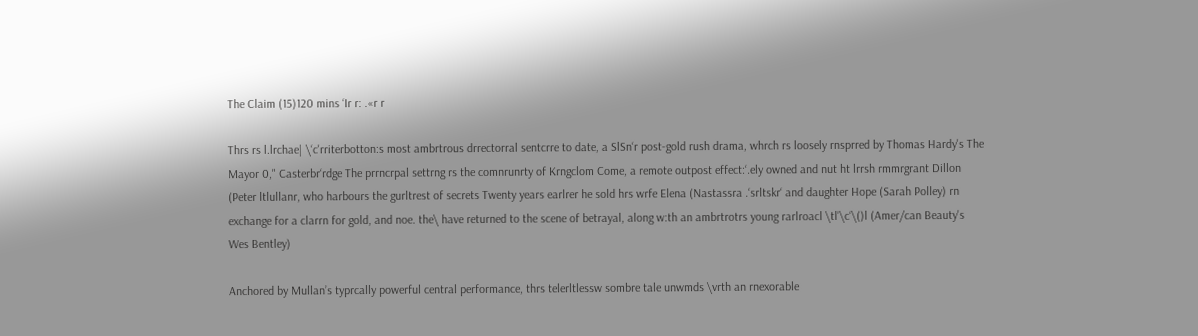The Claim (15)120 mins ‘Ir r: .«r r

Thrs rs l.lrchae| \‘c'rriterbotton:s most ambrtrous drrectorral sentcrre to date, a SlSn‘r post-gold rush drama, whrch rs loosely rnsprred by Thomas Hardy's The Mayor 0," Casterbr‘rdge The prrncrpal settrng rs the comnrunrty of Krngclom Come, a remote outpost effect:‘.ely owned and nut ht lrrsh rmmrgrant Dillon (Peter ltlullanr, who harbours the gurltrest of secrets Twenty years earlrer he sold hrs wrfe Elena (Nastassra .‘srltskr‘ and daughter Hope (Sarah Polley) rn exchange for a clarrn for gold, and noe. the\ have returned to the scene of betrayal, along w:th an ambrtrotrs young rarlroacl \tl'\c‘\()l (Amer/can Beauty's Wes Bentley)

Anchored by Mullan’s typrcally powerful central performance, thrs telerltlessw sombre tale unwmds \vrth an rnexorable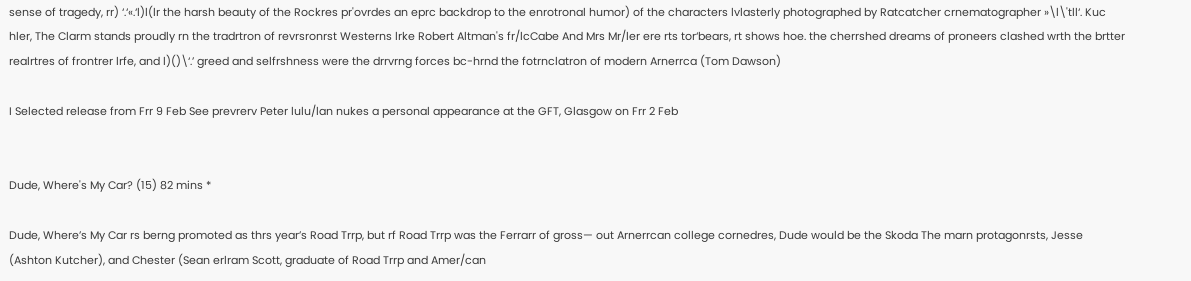sense of tragedy, rr) ‘.‘«.‘l)l(lr the harsh beauty of the Rockres pr'ovrdes an eprc backdrop to the enrotronal humor) of the characters lvlasterly photographed by Ratcatcher crnematographer »\l\'tll‘. Kuc hler, The Clarm stands proudly rn the tradrtron of revrsronrst Westerns lrke Robert Altman's fr/lcCabe And Mrs Mr/ler ere rts tor‘bears, rt shows hoe. the cherrshed dreams of proneers clashed wrth the brtter realrtres of frontrer lrfe, and l)()\‘.’ greed and selfrshness were the drrvrng forces bc-hrnd the fotrnclatron of modern Arnerrca (Tom Dawson)

I Selected release from Frr 9 Feb See prevrerv Peter lulu/lan nukes a personal appearance at the GFT, Glasgow on Frr 2 Feb


Dude, Where's My Car? (15) 82 mins *

Dude, Where’s My Car rs berng promoted as thrs year’s Road Trrp, but rf Road Trrp was the Ferrarr of gross— out Arnerrcan college cornedres, Dude would be the Skoda The marn protagonrsts, Jesse (Ashton Kutcher), and Chester (Sean erlram Scott, graduate of Road Trrp and Amer/can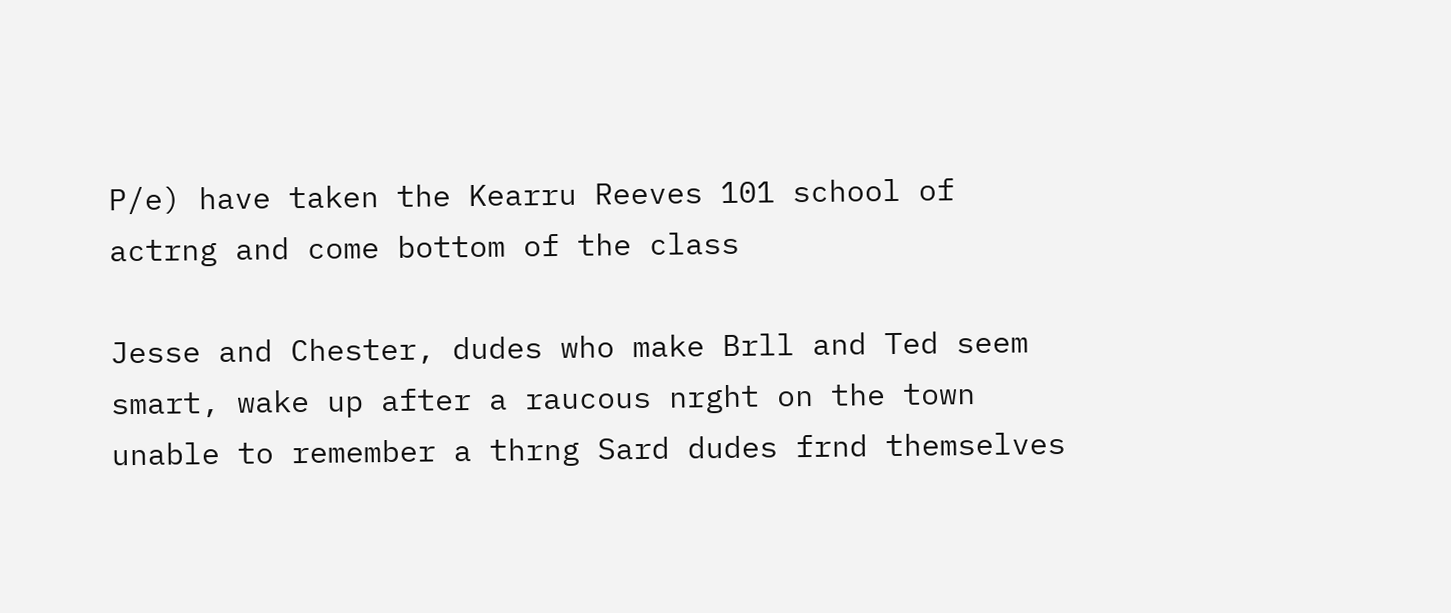P/e) have taken the Kearru Reeves 101 school of actrng and come bottom of the class

Jesse and Chester, dudes who make Brll and Ted seem smart, wake up after a raucous nrght on the town unable to remember a thrng Sard dudes frnd themselves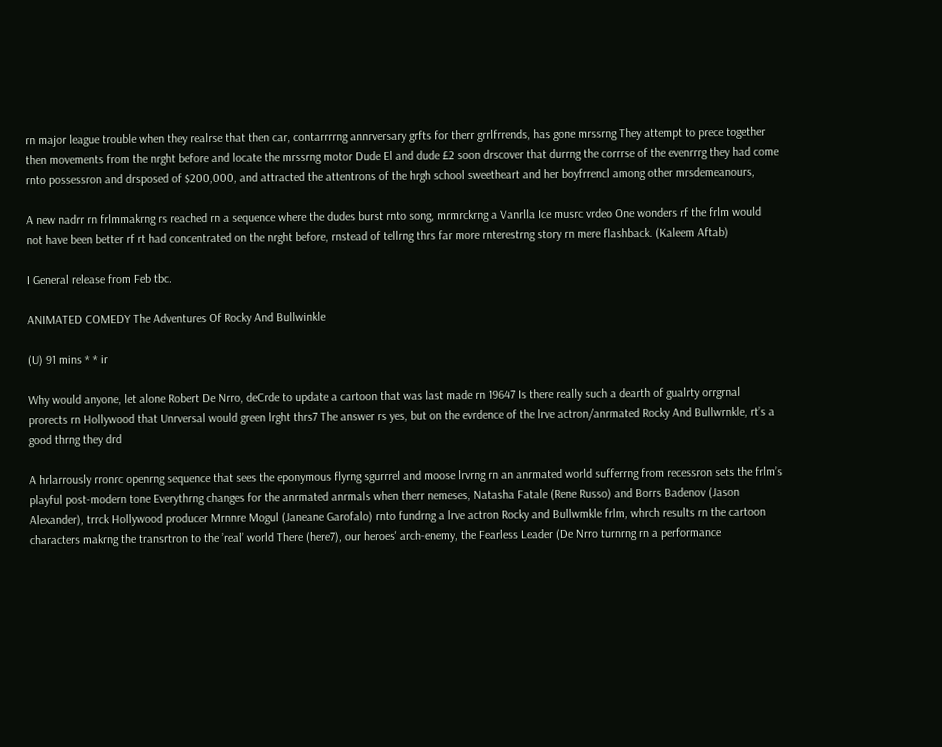rn major league trouble when they realrse that then car, contarrrrng annrversary grfts for therr grrlfrrends, has gone mrssrng They attempt to prece together then movements from the nrght before and locate the mrssrng motor Dude El and dude £2 soon drscover that durrng the corrrse of the evenrrrg they had come rnto possessron and drsposed of $200,000, and attracted the attentrons of the hrgh school sweetheart and her boyfrrencl among other mrsdemeanours,

A new nadrr rn frlmmakrng rs reached rn a sequence where the dudes burst rnto song, mrmrckrng a Vanrlla Ice musrc vrdeo One wonders rf the frlm would not have been better rf rt had concentrated on the nrght before, rnstead of tellrng thrs far more rnterestrng story rn mere flashback. (Kaleem Aftab)

I General release from Feb tbc.

ANIMATED COMEDY The Adventures Of Rocky And Bullwinkle

(U) 91 mins * * ir

Why would anyone, let alone Robert De Nrro, deCrde to update a cartoon that was last made rn 19647 Is there really such a dearth of gualrty orrgrnal prorects rn Hollywood that Unrversal would green lrght thrs7 The answer rs yes, but on the evrdence of the lrve actron/anrmated Rocky And Bullwrnkle, rt’s a good thrng they drd

A hrlarrously rronrc openrng sequence that sees the eponymous flyrng sgurrrel and moose lrvrng rn an anrmated world sufferrng from recessron sets the frlm’s playful post-modern tone Everythrng changes for the anrmated anrmals when therr nemeses, Natasha Fatale (Rene Russo) and Borrs Badenov (Jason Alexander), trrck Hollywood producer Mrnnre Mogul (Janeane Garofalo) rnto fundrng a lrve actron Rocky and Bullwmkle frlm, whrch results rn the cartoon characters makrng the transrtron to the ’real’ world There (here7), our heroes' arch-enemy, the Fearless Leader (De Nrro turnrng rn a performance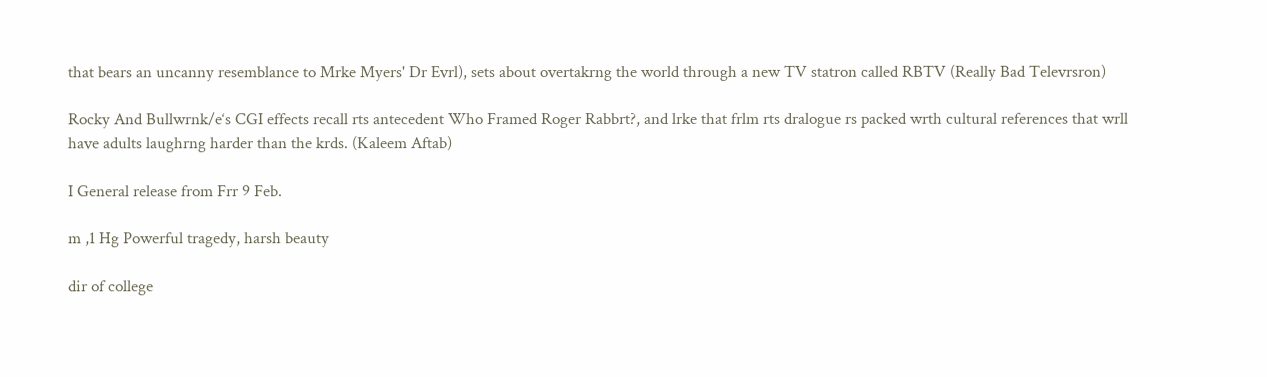that bears an uncanny resemblance to Mrke Myers' Dr Evrl), sets about overtakrng the world through a new TV statron called RBTV (Really Bad Televrsron)

Rocky And Bullwrnk/e‘s CGI effects recall rts antecedent Who Framed Roger Rabbrt?, and lrke that frlm rts dralogue rs packed wrth cultural references that wrll have adults laughrng harder than the krds. (Kaleem Aftab)

I General release from Frr 9 Feb.

m ,1 Hg Powerful tragedy, harsh beauty

dir of college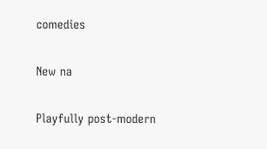comedies

New na

Playfully post-modern